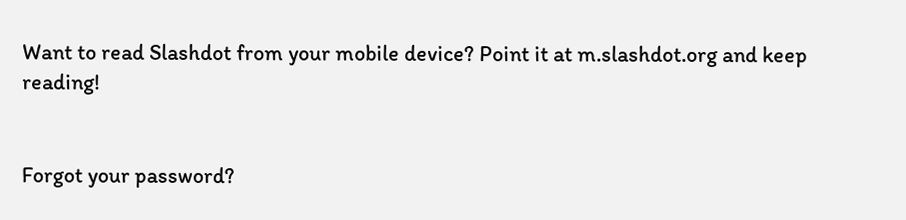Want to read Slashdot from your mobile device? Point it at m.slashdot.org and keep reading!


Forgot your password?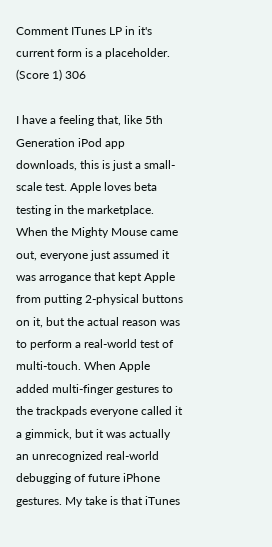Comment ITunes LP in it's current form is a placeholder. (Score 1) 306

I have a feeling that, like 5th Generation iPod app downloads, this is just a small-scale test. Apple loves beta testing in the marketplace. When the Mighty Mouse came out, everyone just assumed it was arrogance that kept Apple from putting 2-physical buttons on it, but the actual reason was to perform a real-world test of multi-touch. When Apple added multi-finger gestures to the trackpads everyone called it a gimmick, but it was actually an unrecognized real-world debugging of future iPhone gestures. My take is that iTunes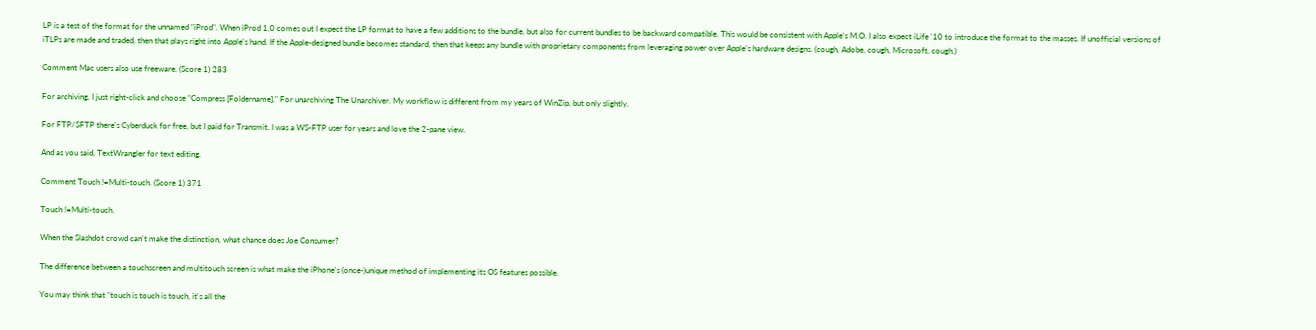LP is a test of the format for the unnamed "iProd". When iProd 1,0 comes out I expect the LP format to have a few additions to the bundle, but also for current bundles to be backward compatible. This would be consistent with Apple's M.O. I also expect iLife '10 to introduce the format to the masses. If unofficial versions of iTLPs are made and traded, then that plays right into Apple's hand. If the Apple-designed bundle becomes standard, then that keeps any bundle with proprietary components from leveraging power over Apple's hardware designs. (cough, Adobe, cough, Microsoft, cough.)

Comment Mac users also use freeware. (Score 1) 283

For archiving, I just right-click and choose "Compress [Foldername]." For unarchiving The Unarchiver. My workflow is different from my years of WinZip, but only slightly.

For FTP/SFTP there's Cyberduck for free, but I paid for Transmit. I was a WS-FTP user for years and love the 2-pane view.

And as you said, TextWrangler for text editing.

Comment Touch !=Multi-touch. (Score 1) 371

Touch !=Multi-touch.

When the Slashdot crowd can't make the distinction, what chance does Joe Consumer?

The difference between a touchscreen and multitouch screen is what make the iPhone's (once-)unique method of implementing its OS features possible.

You may think that "touch is touch is touch, it's all the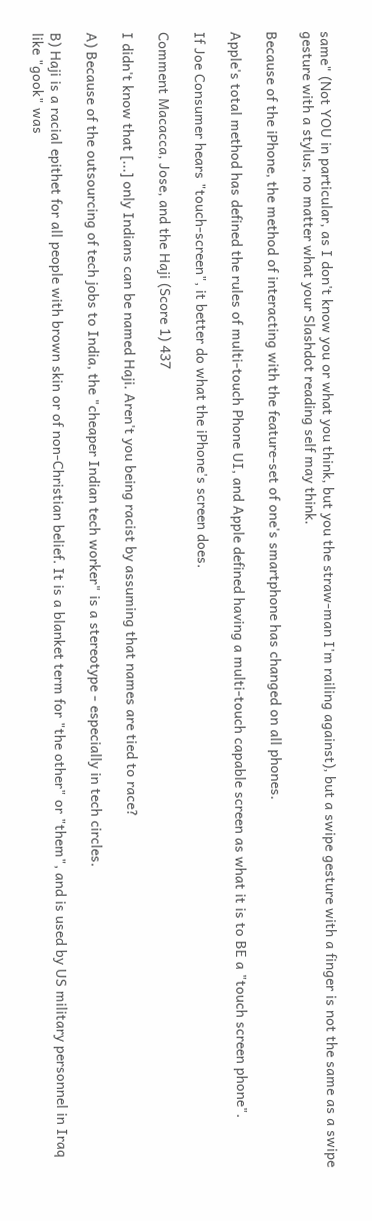same" (Not YOU in particular, as I don't know you or what you think, but you the straw-man I'm railing against), but a swipe gesture with a finger is not the same as a swipe gesture with a stylus, no matter what your Slashdot reading self may think.

Because of the iPhone, the method of interacting with the feature-set of one's smartphone has changed on all phones.

Apple's total method has defined the rules of multi-touch Phone UI, and Apple defined having a multi-touch capable screen as what it is to BE a "touch screen phone".

If Joe Consumer hears "touch-screen", it better do what the iPhone's screen does.

Comment Macacca, Jose, and the Haji (Score 1) 437

I didn't know that [...] only Indians can be named Haji. Aren't you being racist by assuming that names are tied to race?

A) Because of the outsourcing of tech jobs to India, the "cheaper Indian tech worker" is a stereotype - especially in tech circles.

B) Haji is a racial epithet for all people with brown skin or of non-Christian belief. It is a blanket term for "the other" or "them", and is used by US military personnel in Iraq like "gook" was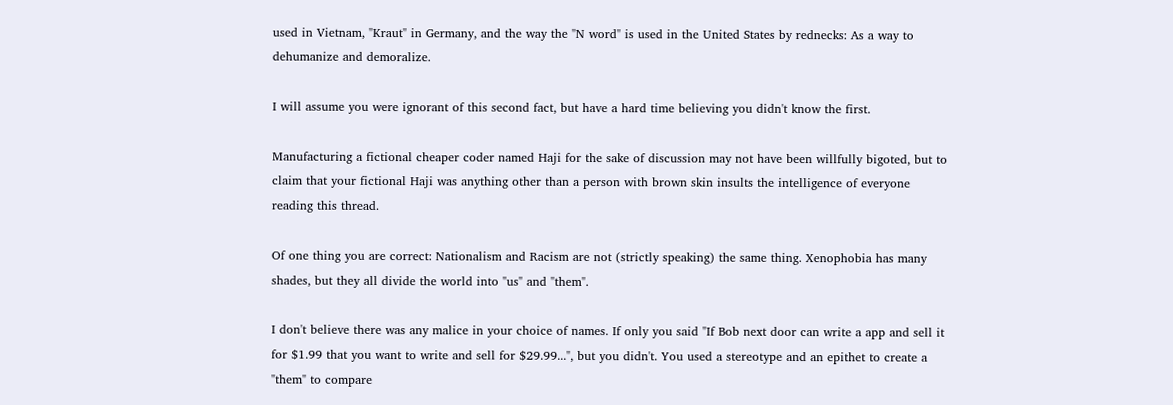used in Vietnam, "Kraut" in Germany, and the way the "N word" is used in the United States by rednecks: As a way to dehumanize and demoralize.

I will assume you were ignorant of this second fact, but have a hard time believing you didn't know the first.

Manufacturing a fictional cheaper coder named Haji for the sake of discussion may not have been willfully bigoted, but to claim that your fictional Haji was anything other than a person with brown skin insults the intelligence of everyone reading this thread.

Of one thing you are correct: Nationalism and Racism are not (strictly speaking) the same thing. Xenophobia has many shades, but they all divide the world into "us" and "them".

I don't believe there was any malice in your choice of names. If only you said "If Bob next door can write a app and sell it for $1.99 that you want to write and sell for $29.99...", but you didn't. You used a stereotype and an epithet to create a "them" to compare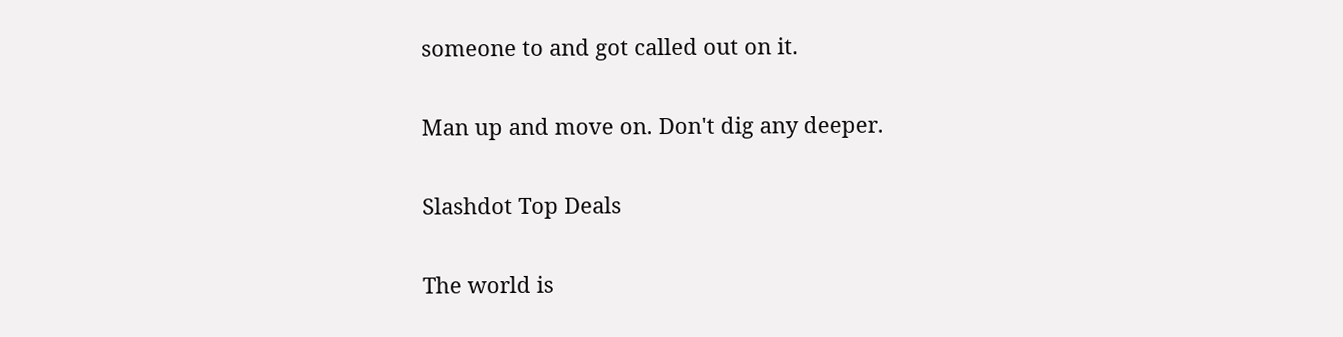someone to and got called out on it.

Man up and move on. Don't dig any deeper.

Slashdot Top Deals

The world is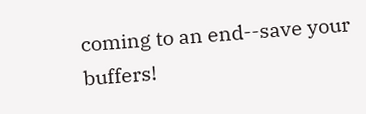coming to an end--save your buffers!